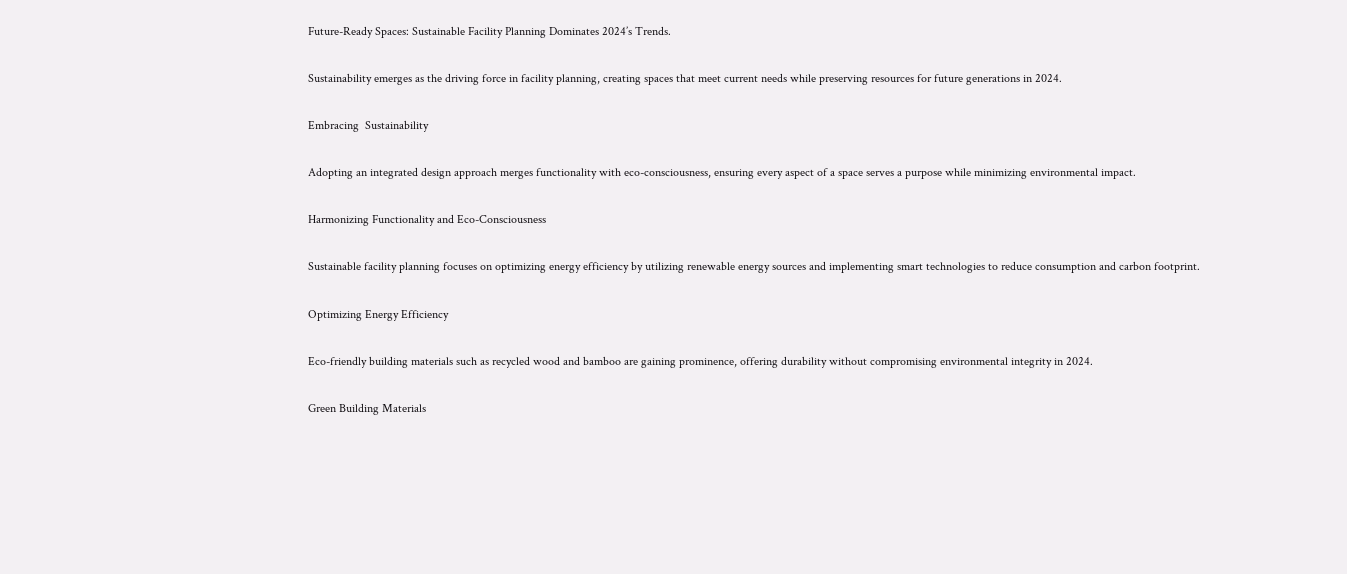Future-Ready Spaces: Sustainable Facility Planning Dominates 2024’s Trends.

Sustainability emerges as the driving force in facility planning, creating spaces that meet current needs while preserving resources for future generations in 2024.

Embracing  Sustainability

Adopting an integrated design approach merges functionality with eco-consciousness, ensuring every aspect of a space serves a purpose while minimizing environmental impact.

Harmonizing Functionality and Eco-Consciousness

Sustainable facility planning focuses on optimizing energy efficiency by utilizing renewable energy sources and implementing smart technologies to reduce consumption and carbon footprint.

Optimizing Energy Efficiency

Eco-friendly building materials such as recycled wood and bamboo are gaining prominence, offering durability without compromising environmental integrity in 2024.

Green Building Materials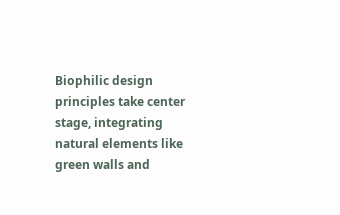Biophilic design principles take center stage, integrating natural elements like green walls and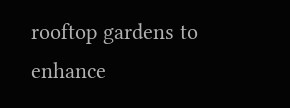rooftop gardens to enhance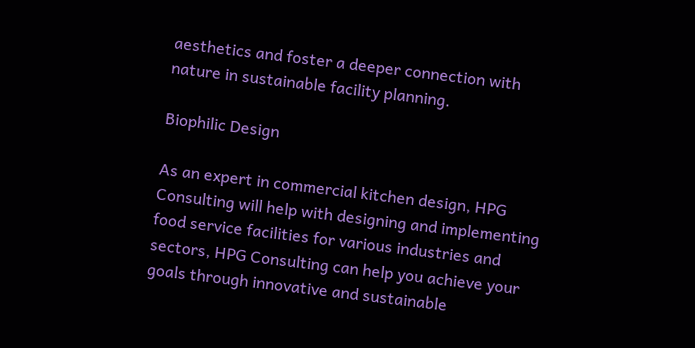aesthetics and foster a deeper connection with nature in sustainable facility planning.

Biophilic Design

As an expert in commercial kitchen design, HPG Consulting will help with designing and implementing food service facilities for various industries and sectors, HPG Consulting can help you achieve your goals through innovative and sustainable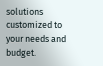solutions customized to your needs and budget.